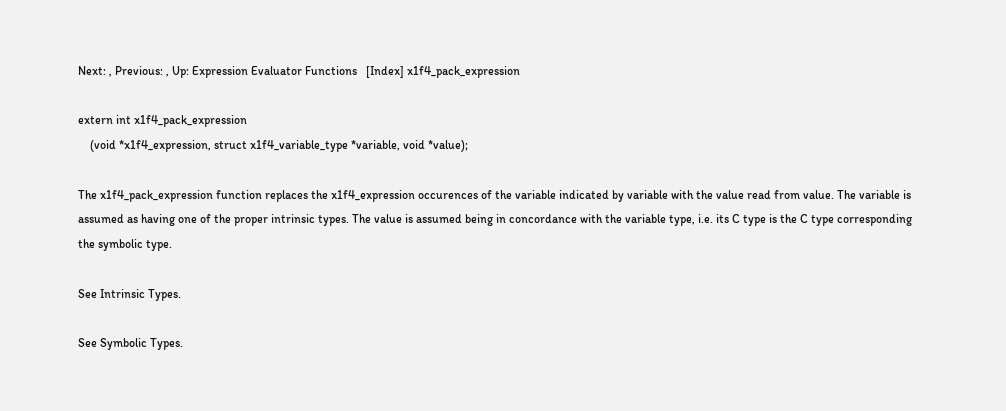Next: , Previous: , Up: Expression Evaluator Functions   [Index] x1f4_pack_expression

extern int x1f4_pack_expression
    (void *x1f4_expression, struct x1f4_variable_type *variable, void *value);

The x1f4_pack_expression function replaces the x1f4_expression occurences of the variable indicated by variable with the value read from value. The variable is assumed as having one of the proper intrinsic types. The value is assumed being in concordance with the variable type, i.e. its C type is the C type corresponding the symbolic type.

See Intrinsic Types.

See Symbolic Types.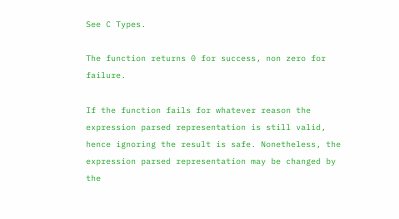See C Types.

The function returns 0 for success, non zero for failure.

If the function fails for whatever reason the expression parsed representation is still valid, hence ignoring the result is safe. Nonetheless, the expression parsed representation may be changed by the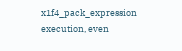x1f4_pack_expression execution, even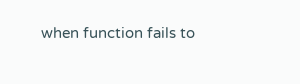when function fails to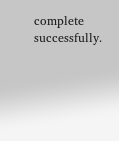complete successfully.